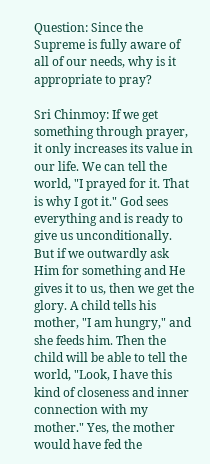Question: Since the Supreme is fully aware of all of our needs, why is it appropriate to pray?

Sri Chinmoy: If we get something through prayer, it only increases its value in our life. We can tell the world, "I prayed for it. That is why I got it." God sees everything and is ready to give us unconditionally. But if we outwardly ask Him for something and He gives it to us, then we get the glory. A child tells his mother, "I am hungry," and she feeds him. Then the child will be able to tell the world, "Look, I have this kind of closeness and inner connection with my mother." Yes, the mother would have fed the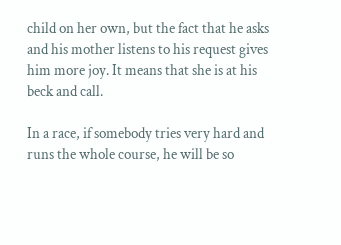child on her own, but the fact that he asks and his mother listens to his request gives him more joy. It means that she is at his beck and call.

In a race, if somebody tries very hard and runs the whole course, he will be so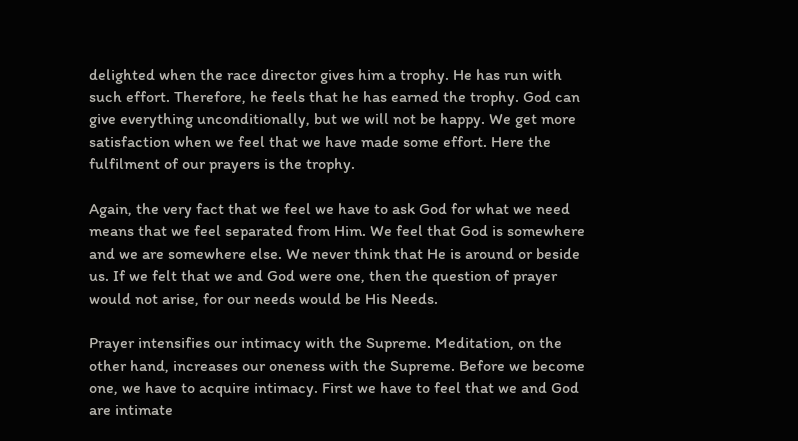delighted when the race director gives him a trophy. He has run with such effort. Therefore, he feels that he has earned the trophy. God can give everything unconditionally, but we will not be happy. We get more satisfaction when we feel that we have made some effort. Here the fulfilment of our prayers is the trophy.

Again, the very fact that we feel we have to ask God for what we need means that we feel separated from Him. We feel that God is somewhere and we are somewhere else. We never think that He is around or beside us. If we felt that we and God were one, then the question of prayer would not arise, for our needs would be His Needs.

Prayer intensifies our intimacy with the Supreme. Meditation, on the other hand, increases our oneness with the Supreme. Before we become one, we have to acquire intimacy. First we have to feel that we and God are intimate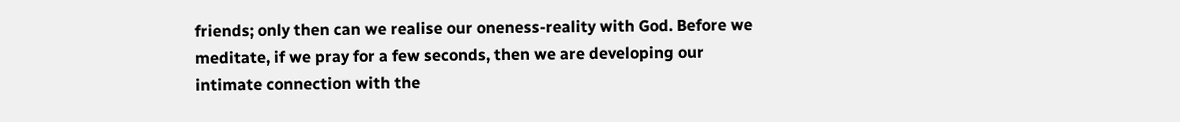friends; only then can we realise our oneness-reality with God. Before we meditate, if we pray for a few seconds, then we are developing our intimate connection with the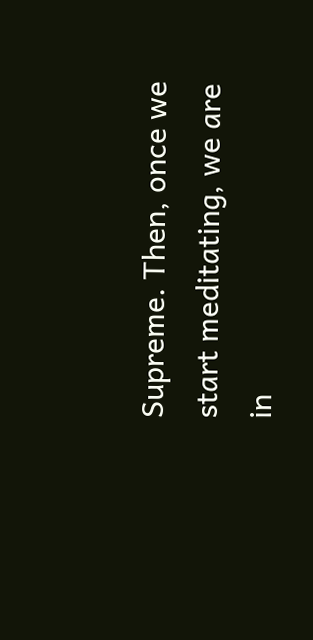Supreme. Then, once we start meditating, we are in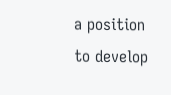a position to develop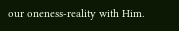our oneness-reality with Him.